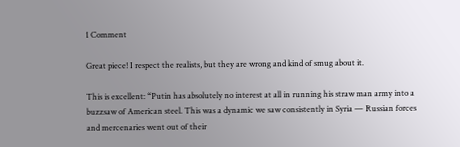1 Comment

Great piece! I respect the realists, but they are wrong and kind of smug about it.

This is excellent: “Putin has absolutely no interest at all in running his straw man army into a buzzsaw of American steel. This was a dynamic we saw consistently in Syria — Russian forces and mercenaries went out of their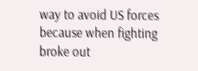way to avoid US forces because when fighting broke out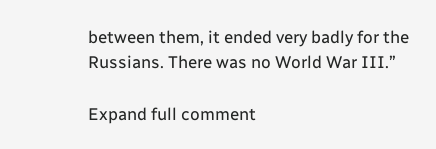between them, it ended very badly for the Russians. There was no World War III.”

Expand full comment